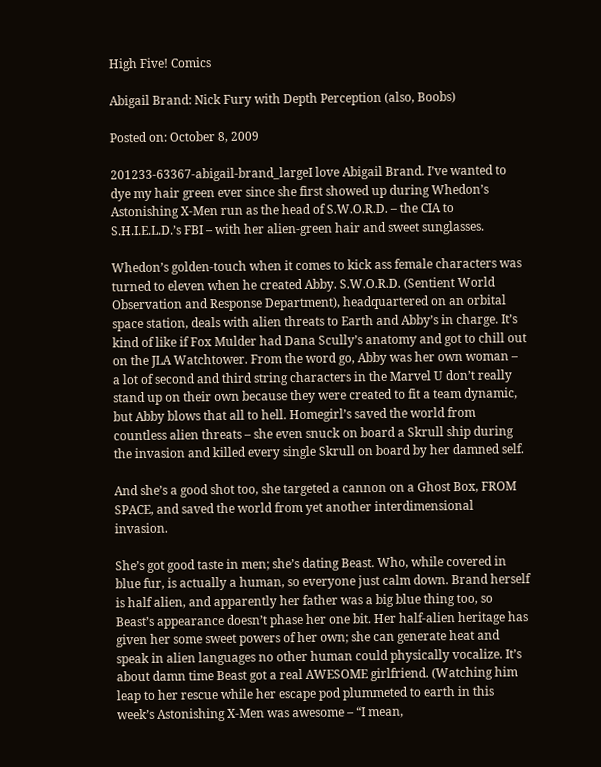High Five! Comics

Abigail Brand: Nick Fury with Depth Perception (also, Boobs)

Posted on: October 8, 2009

201233-63367-abigail-brand_largeI love Abigail Brand. I’ve wanted to dye my hair green ever since she first showed up during Whedon’s Astonishing X-Men run as the head of S.W.O.R.D. – the CIA to S.H.I.E.L.D.’s FBI – with her alien-green hair and sweet sunglasses.

Whedon’s golden-touch when it comes to kick ass female characters was turned to eleven when he created Abby. S.W.O.R.D. (Sentient World Observation and Response Department), headquartered on an orbital space station, deals with alien threats to Earth and Abby’s in charge. It’s kind of like if Fox Mulder had Dana Scully’s anatomy and got to chill out on the JLA Watchtower. From the word go, Abby was her own woman – a lot of second and third string characters in the Marvel U don’t really stand up on their own because they were created to fit a team dynamic, but Abby blows that all to hell. Homegirl’s saved the world from countless alien threats – she even snuck on board a Skrull ship during the invasion and killed every single Skrull on board by her damned self.

And she’s a good shot too, she targeted a cannon on a Ghost Box, FROM SPACE, and saved the world from yet another interdimensional invasion.

She’s got good taste in men; she’s dating Beast. Who, while covered in blue fur, is actually a human, so everyone just calm down. Brand herself is half alien, and apparently her father was a big blue thing too, so Beast’s appearance doesn’t phase her one bit. Her half-alien heritage has given her some sweet powers of her own; she can generate heat and speak in alien languages no other human could physically vocalize. It’s about damn time Beast got a real AWESOME girlfriend. (Watching him leap to her rescue while her escape pod plummeted to earth in this week’s Astonishing X-Men was awesome – “I mean,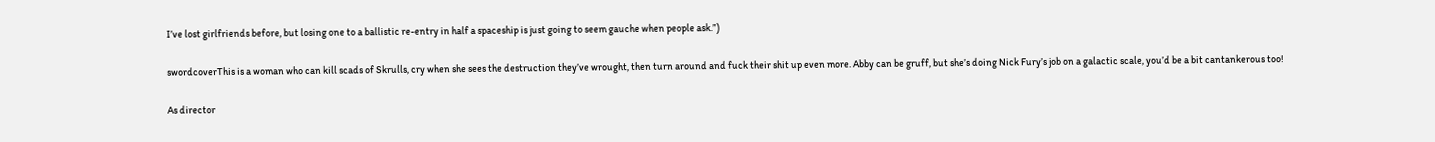I’ve lost girlfriends before, but losing one to a ballistic re-entry in half a spaceship is just going to seem gauche when people ask.”)

swordcoverThis is a woman who can kill scads of Skrulls, cry when she sees the destruction they’ve wrought, then turn around and fuck their shit up even more. Abby can be gruff, but she’s doing Nick Fury’s job on a galactic scale, you’d be a bit cantankerous too!

As director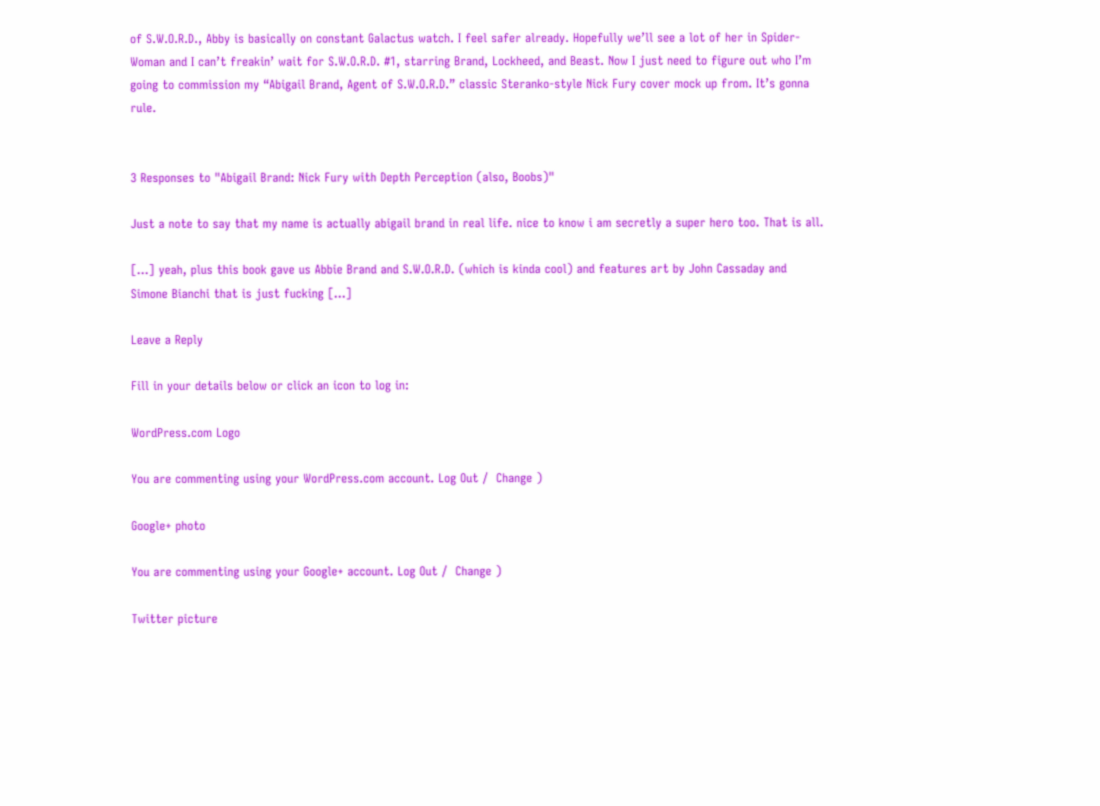of S.W.O.R.D., Abby is basically on constant Galactus watch. I feel safer already. Hopefully we’ll see a lot of her in Spider-Woman and I can’t freakin’ wait for S.W.O.R.D. #1, starring Brand, Lockheed, and Beast. Now I just need to figure out who I’m going to commission my “Abigail Brand, Agent of S.W.O.R.D.” classic Steranko-style Nick Fury cover mock up from. It’s gonna rule.


3 Responses to "Abigail Brand: Nick Fury with Depth Perception (also, Boobs)"

Just a note to say that my name is actually abigail brand in real life. nice to know i am secretly a super hero too. That is all.

[…] yeah, plus this book gave us Abbie Brand and S.W.O.R.D. (which is kinda cool) and features art by John Cassaday and Simone Bianchi that is just fucking […]

Leave a Reply

Fill in your details below or click an icon to log in:

WordPress.com Logo

You are commenting using your WordPress.com account. Log Out /  Change )

Google+ photo

You are commenting using your Google+ account. Log Out /  Change )

Twitter picture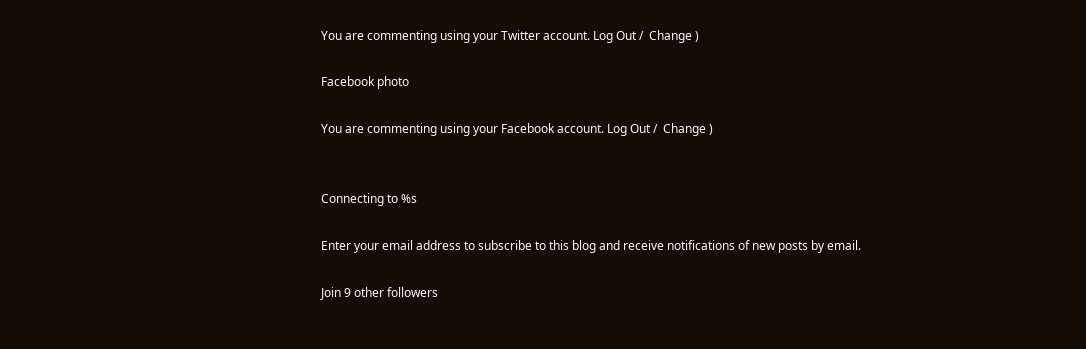You are commenting using your Twitter account. Log Out /  Change )

Facebook photo

You are commenting using your Facebook account. Log Out /  Change )


Connecting to %s

Enter your email address to subscribe to this blog and receive notifications of new posts by email.

Join 9 other followers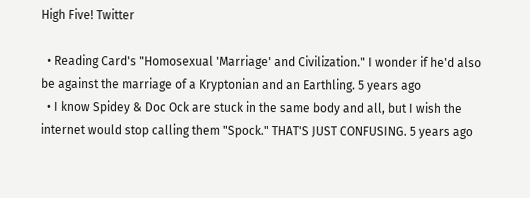High Five! Twitter

  • Reading Card's "Homosexual 'Marriage' and Civilization." I wonder if he'd also be against the marriage of a Kryptonian and an Earthling. 5 years ago
  • I know Spidey & Doc Ock are stuck in the same body and all, but I wish the internet would stop calling them "Spock." THAT'S JUST CONFUSING. 5 years ago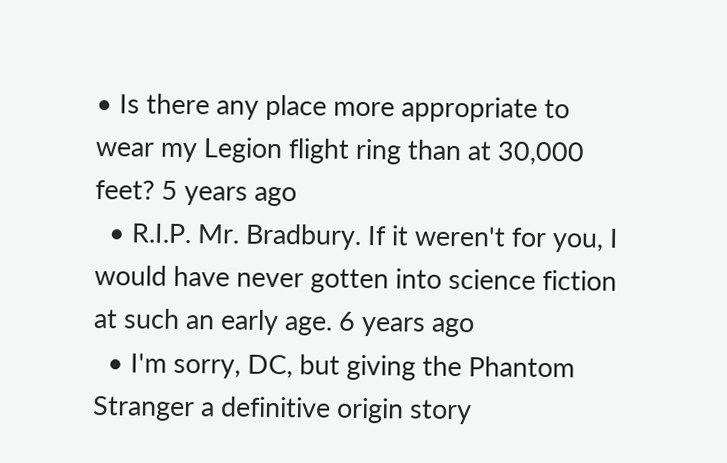• Is there any place more appropriate to wear my Legion flight ring than at 30,000 feet? 5 years ago
  • R.I.P. Mr. Bradbury. If it weren't for you, I would have never gotten into science fiction at such an early age. 6 years ago
  • I'm sorry, DC, but giving the Phantom Stranger a definitive origin story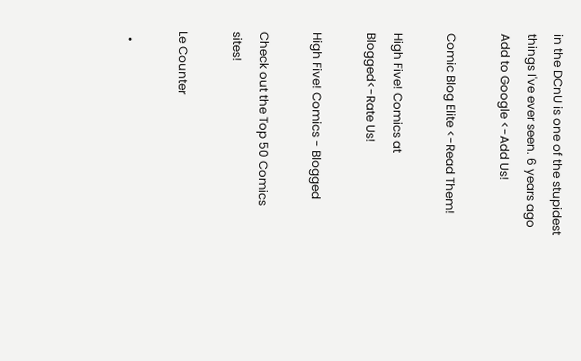in the DCnU is one of the stupidest things I've ever seen. 6 years ago
Add to Google <-Add Us!

Comic Blog Elite <-Read Them!

High Five! Comics at Blogged<-Rate Us!

High Five! Comics - Blogged

Check out the Top 50 Comics sites!

Le Counter

  •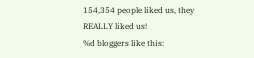154,354 people liked us, they REALLY liked us!
%d bloggers like this: